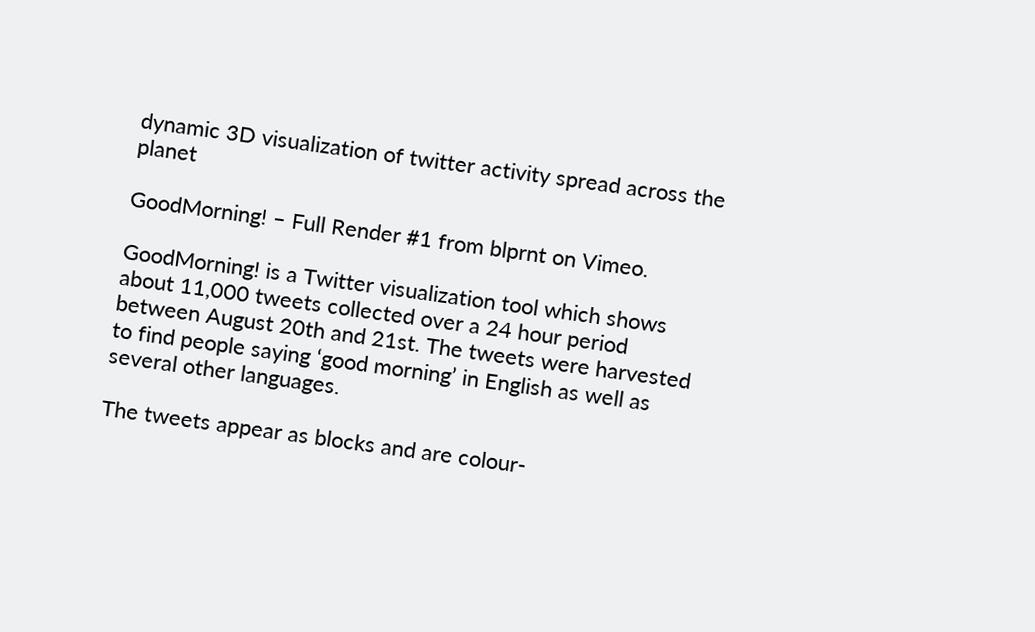dynamic 3D visualization of twitter activity spread across the planet

GoodMorning! – Full Render #1 from blprnt on Vimeo.

GoodMorning! is a Twitter visualization tool which shows about 11,000 tweets collected over a 24 hour period between August 20th and 21st. The tweets were harvested to find people saying ‘good morning’ in English as well as several other languages.

The tweets appear as blocks and are colour-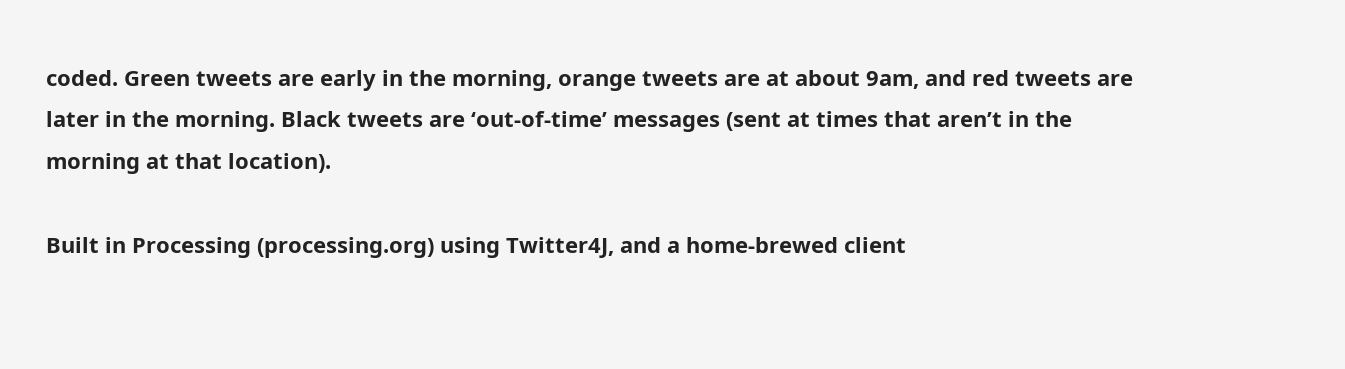coded. Green tweets are early in the morning, orange tweets are at about 9am, and red tweets are later in the morning. Black tweets are ‘out-of-time’ messages (sent at times that aren’t in the morning at that location).

Built in Processing (processing.org) using Twitter4J, and a home-brewed client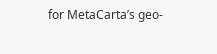for MetaCarta’s geo-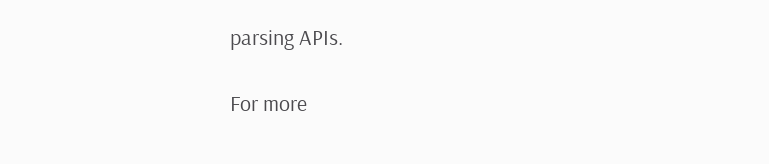parsing APIs.

For more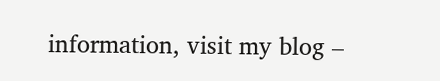information, visit my blog –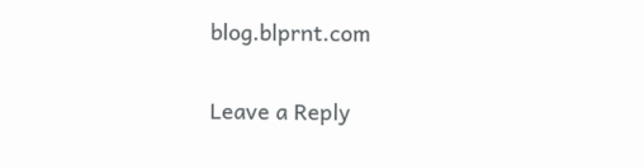blog.blprnt.com

Leave a Reply